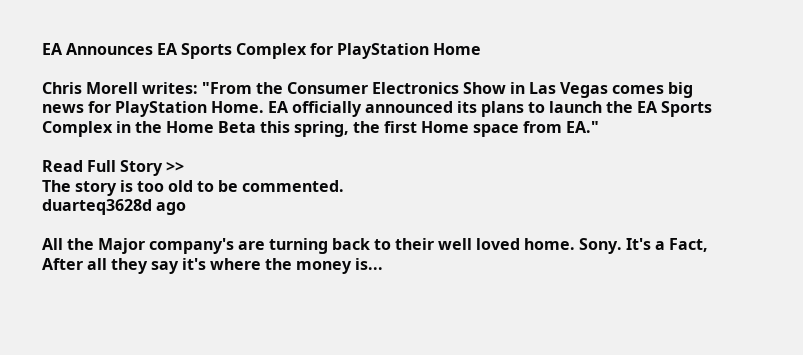EA Announces EA Sports Complex for PlayStation Home

Chris Morell writes: "From the Consumer Electronics Show in Las Vegas comes big news for PlayStation Home. EA officially announced its plans to launch the EA Sports Complex in the Home Beta this spring, the first Home space from EA."

Read Full Story >>
The story is too old to be commented.
duarteq3628d ago

All the Major company's are turning back to their well loved home. Sony. It's a Fact, After all they say it's where the money is...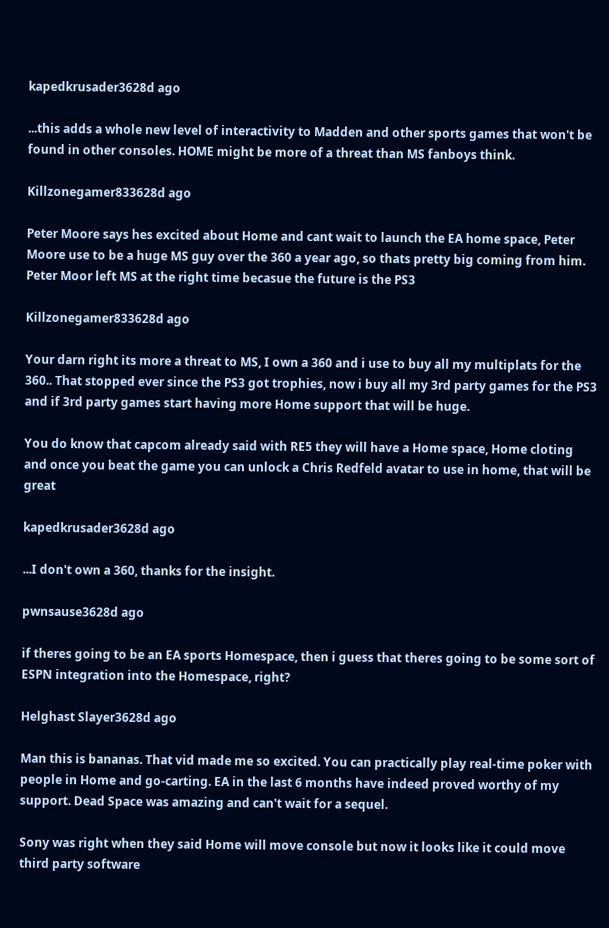kapedkrusader3628d ago

...this adds a whole new level of interactivity to Madden and other sports games that won't be found in other consoles. HOME might be more of a threat than MS fanboys think.

Killzonegamer833628d ago

Peter Moore says hes excited about Home and cant wait to launch the EA home space, Peter Moore use to be a huge MS guy over the 360 a year ago, so thats pretty big coming from him. Peter Moor left MS at the right time becasue the future is the PS3

Killzonegamer833628d ago

Your darn right its more a threat to MS, I own a 360 and i use to buy all my multiplats for the 360.. That stopped ever since the PS3 got trophies, now i buy all my 3rd party games for the PS3 and if 3rd party games start having more Home support that will be huge.

You do know that capcom already said with RE5 they will have a Home space, Home cloting and once you beat the game you can unlock a Chris Redfeld avatar to use in home, that will be great

kapedkrusader3628d ago

...I don't own a 360, thanks for the insight.

pwnsause3628d ago

if theres going to be an EA sports Homespace, then i guess that theres going to be some sort of ESPN integration into the Homespace, right?

Helghast Slayer3628d ago

Man this is bananas. That vid made me so excited. You can practically play real-time poker with people in Home and go-carting. EA in the last 6 months have indeed proved worthy of my support. Dead Space was amazing and can't wait for a sequel.

Sony was right when they said Home will move console but now it looks like it could move third party software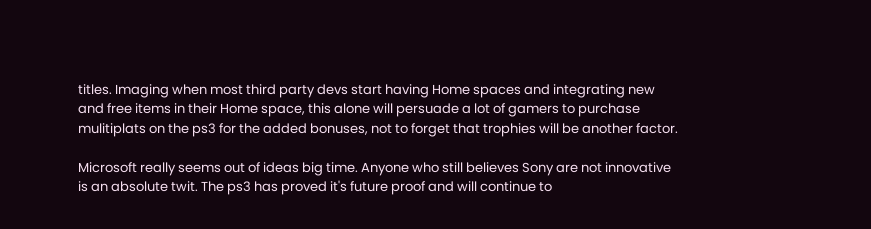titles. Imaging when most third party devs start having Home spaces and integrating new and free items in their Home space, this alone will persuade a lot of gamers to purchase mulitiplats on the ps3 for the added bonuses, not to forget that trophies will be another factor.

Microsoft really seems out of ideas big time. Anyone who still believes Sony are not innovative is an absolute twit. The ps3 has proved it's future proof and will continue to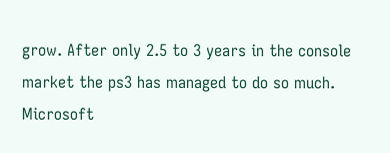grow. After only 2.5 to 3 years in the console market the ps3 has managed to do so much. Microsoft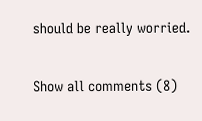should be really worried.

Show all comments (8)